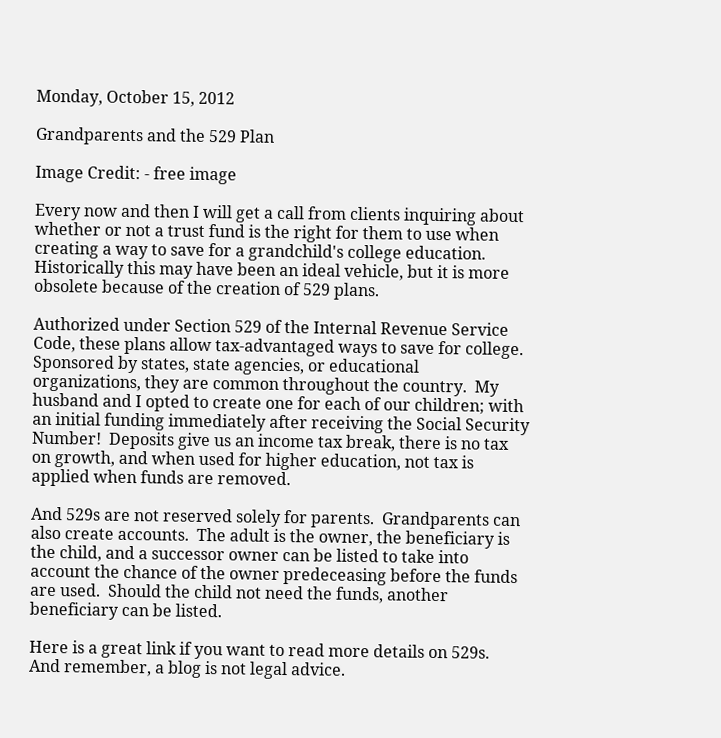Monday, October 15, 2012

Grandparents and the 529 Plan

Image Credit: - free image

Every now and then I will get a call from clients inquiring about whether or not a trust fund is the right for them to use when creating a way to save for a grandchild's college education.  Historically this may have been an ideal vehicle, but it is more obsolete because of the creation of 529 plans.

Authorized under Section 529 of the Internal Revenue Service Code, these plans allow tax-advantaged ways to save for college.  Sponsored by states, state agencies, or educational organizations, they are common throughout the country.  My husband and I opted to create one for each of our children; with an initial funding immediately after receiving the Social Security Number!  Deposits give us an income tax break, there is no tax on growth, and when used for higher education, not tax is applied when funds are removed.

And 529s are not reserved solely for parents.  Grandparents can also create accounts.  The adult is the owner, the beneficiary is the child, and a successor owner can be listed to take into account the chance of the owner predeceasing before the funds are used.  Should the child not need the funds, another beneficiary can be listed.

Here is a great link if you want to read more details on 529s.  And remember, a blog is not legal advice.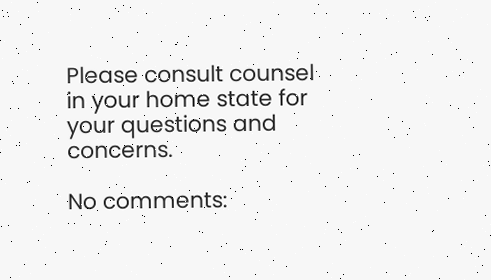Please consult counsel in your home state for your questions and concerns.

No comments: